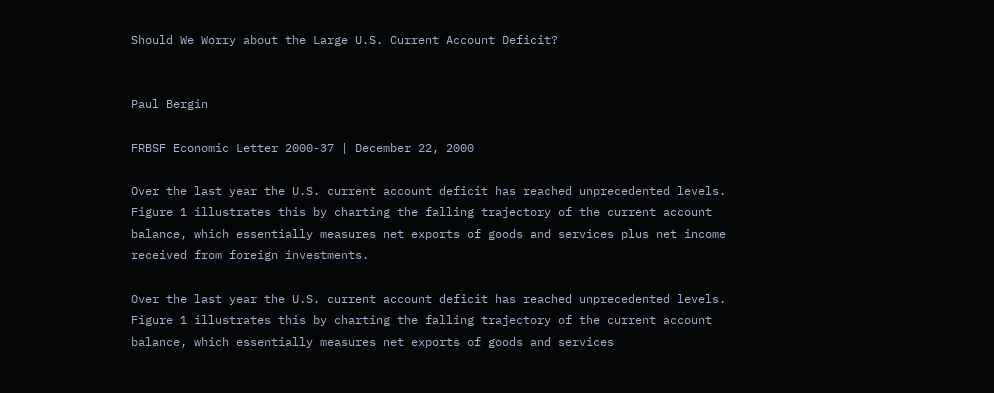Should We Worry about the Large U.S. Current Account Deficit?


Paul Bergin

FRBSF Economic Letter 2000-37 | December 22, 2000

Over the last year the U.S. current account deficit has reached unprecedented levels. Figure 1 illustrates this by charting the falling trajectory of the current account balance, which essentially measures net exports of goods and services plus net income received from foreign investments.

Over the last year the U.S. current account deficit has reached unprecedented levels. Figure 1 illustrates this by charting the falling trajectory of the current account balance, which essentially measures net exports of goods and services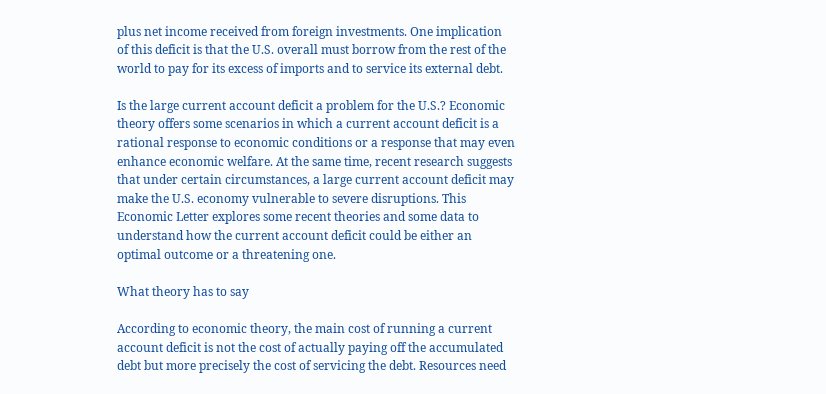plus net income received from foreign investments. One implication of this deficit is that the U.S. overall must borrow from the rest of the world to pay for its excess of imports and to service its external debt.

Is the large current account deficit a problem for the U.S.? Economic theory offers some scenarios in which a current account deficit is a rational response to economic conditions or a response that may even enhance economic welfare. At the same time, recent research suggests that under certain circumstances, a large current account deficit may make the U.S. economy vulnerable to severe disruptions. This Economic Letter explores some recent theories and some data to understand how the current account deficit could be either an optimal outcome or a threatening one.

What theory has to say

According to economic theory, the main cost of running a current account deficit is not the cost of actually paying off the accumulated debt but more precisely the cost of servicing the debt. Resources need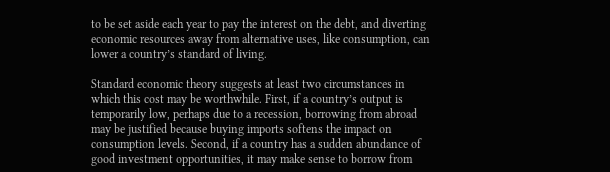to be set aside each year to pay the interest on the debt, and diverting economic resources away from alternative uses, like consumption, can lower a country’s standard of living.

Standard economic theory suggests at least two circumstances in which this cost may be worthwhile. First, if a country’s output is temporarily low, perhaps due to a recession, borrowing from abroad may be justified because buying imports softens the impact on consumption levels. Second, if a country has a sudden abundance of good investment opportunities, it may make sense to borrow from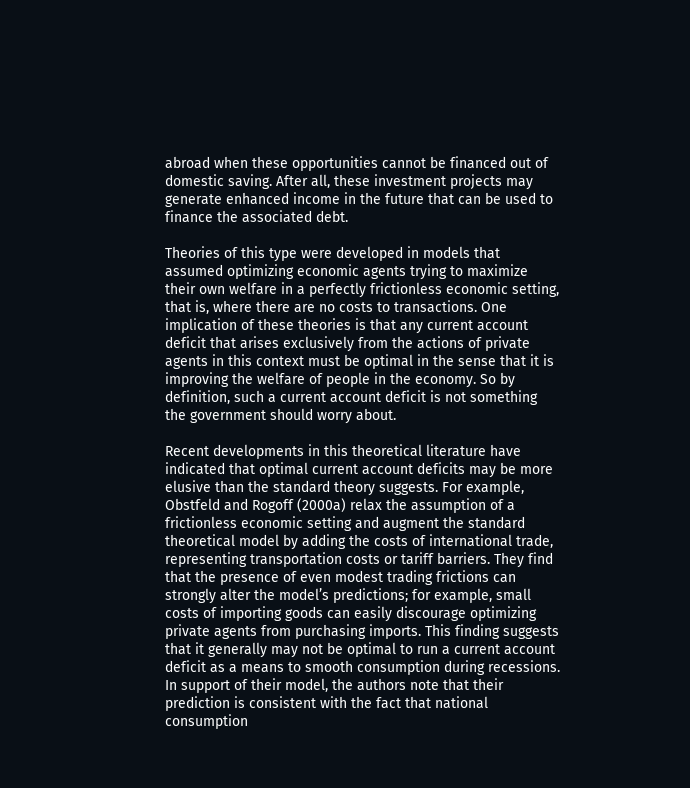abroad when these opportunities cannot be financed out of domestic saving. After all, these investment projects may generate enhanced income in the future that can be used to finance the associated debt.

Theories of this type were developed in models that assumed optimizing economic agents trying to maximize their own welfare in a perfectly frictionless economic setting, that is, where there are no costs to transactions. One implication of these theories is that any current account deficit that arises exclusively from the actions of private agents in this context must be optimal in the sense that it is improving the welfare of people in the economy. So by definition, such a current account deficit is not something the government should worry about.

Recent developments in this theoretical literature have indicated that optimal current account deficits may be more elusive than the standard theory suggests. For example, Obstfeld and Rogoff (2000a) relax the assumption of a frictionless economic setting and augment the standard theoretical model by adding the costs of international trade, representing transportation costs or tariff barriers. They find that the presence of even modest trading frictions can strongly alter the model’s predictions; for example, small costs of importing goods can easily discourage optimizing private agents from purchasing imports. This finding suggests that it generally may not be optimal to run a current account deficit as a means to smooth consumption during recessions. In support of their model, the authors note that their prediction is consistent with the fact that national consumption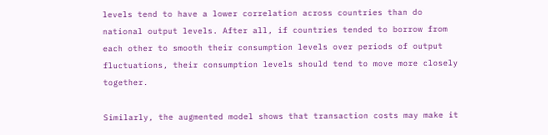levels tend to have a lower correlation across countries than do national output levels. After all, if countries tended to borrow from each other to smooth their consumption levels over periods of output fluctuations, their consumption levels should tend to move more closely together.

Similarly, the augmented model shows that transaction costs may make it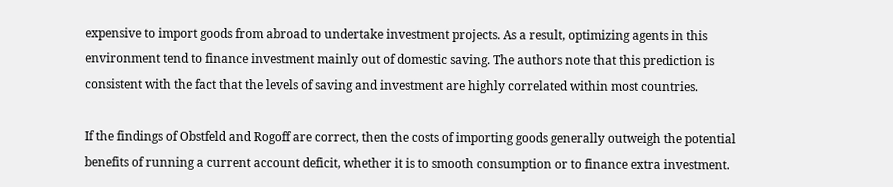expensive to import goods from abroad to undertake investment projects. As a result, optimizing agents in this environment tend to finance investment mainly out of domestic saving. The authors note that this prediction is consistent with the fact that the levels of saving and investment are highly correlated within most countries.

If the findings of Obstfeld and Rogoff are correct, then the costs of importing goods generally outweigh the potential benefits of running a current account deficit, whether it is to smooth consumption or to finance extra investment.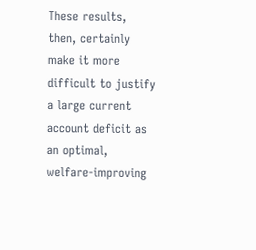These results, then, certainly make it more difficult to justify a large current account deficit as an optimal, welfare-improving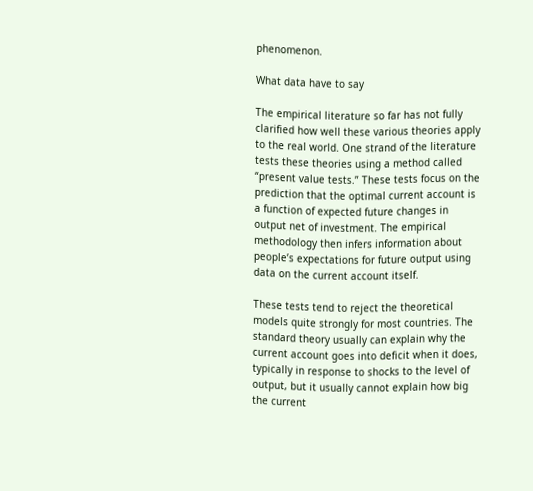phenomenon.

What data have to say

The empirical literature so far has not fully clarified how well these various theories apply to the real world. One strand of the literature tests these theories using a method called “present value tests.” These tests focus on the prediction that the optimal current account is a function of expected future changes in output net of investment. The empirical methodology then infers information about people’s expectations for future output using data on the current account itself.

These tests tend to reject the theoretical models quite strongly for most countries. The standard theory usually can explain why the current account goes into deficit when it does, typically in response to shocks to the level of output, but it usually cannot explain how big the current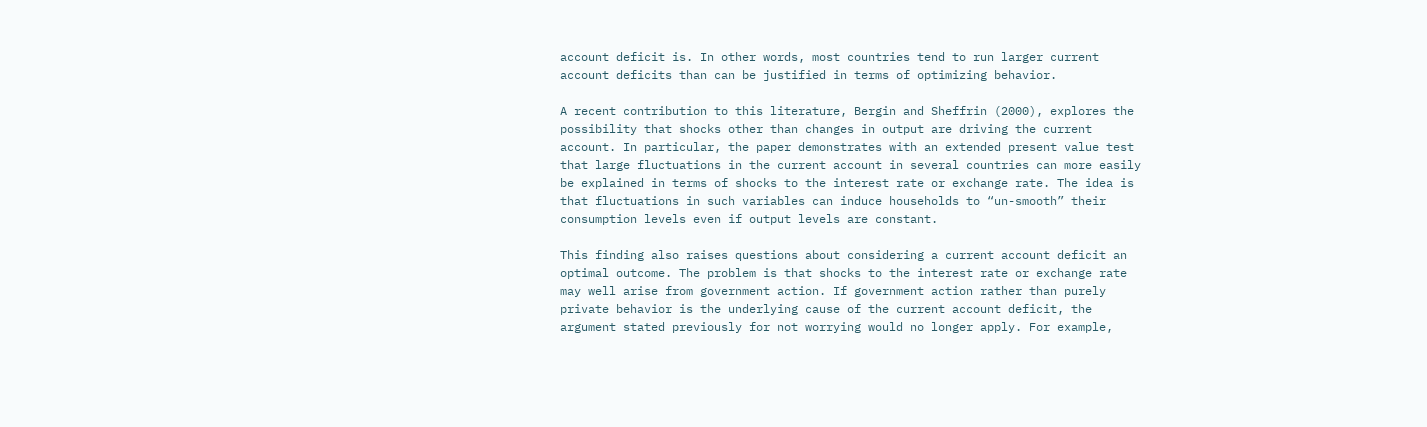account deficit is. In other words, most countries tend to run larger current account deficits than can be justified in terms of optimizing behavior.

A recent contribution to this literature, Bergin and Sheffrin (2000), explores the possibility that shocks other than changes in output are driving the current account. In particular, the paper demonstrates with an extended present value test that large fluctuations in the current account in several countries can more easily be explained in terms of shocks to the interest rate or exchange rate. The idea is that fluctuations in such variables can induce households to “un-smooth” their consumption levels even if output levels are constant.

This finding also raises questions about considering a current account deficit an optimal outcome. The problem is that shocks to the interest rate or exchange rate may well arise from government action. If government action rather than purely private behavior is the underlying cause of the current account deficit, the argument stated previously for not worrying would no longer apply. For example,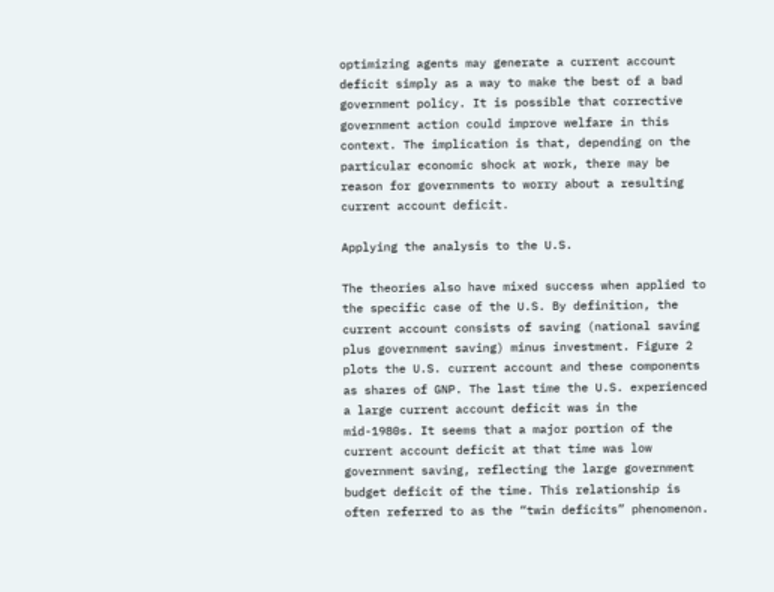optimizing agents may generate a current account deficit simply as a way to make the best of a bad government policy. It is possible that corrective government action could improve welfare in this context. The implication is that, depending on the particular economic shock at work, there may be reason for governments to worry about a resulting current account deficit.

Applying the analysis to the U.S.

The theories also have mixed success when applied to the specific case of the U.S. By definition, the current account consists of saving (national saving plus government saving) minus investment. Figure 2 plots the U.S. current account and these components as shares of GNP. The last time the U.S. experienced a large current account deficit was in the mid-1980s. It seems that a major portion of the current account deficit at that time was low government saving, reflecting the large government budget deficit of the time. This relationship is often referred to as the “twin deficits” phenomenon.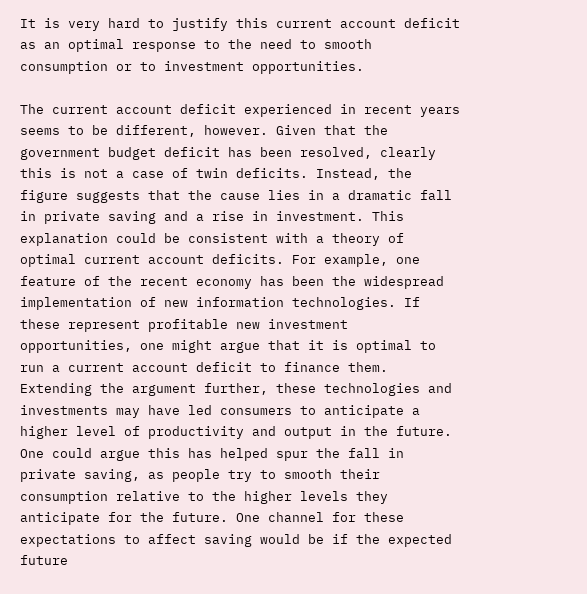It is very hard to justify this current account deficit as an optimal response to the need to smooth consumption or to investment opportunities.

The current account deficit experienced in recent years seems to be different, however. Given that the government budget deficit has been resolved, clearly this is not a case of twin deficits. Instead, the figure suggests that the cause lies in a dramatic fall in private saving and a rise in investment. This explanation could be consistent with a theory of optimal current account deficits. For example, one feature of the recent economy has been the widespread implementation of new information technologies. If these represent profitable new investment opportunities, one might argue that it is optimal to run a current account deficit to finance them. Extending the argument further, these technologies and investments may have led consumers to anticipate a higher level of productivity and output in the future. One could argue this has helped spur the fall in private saving, as people try to smooth their consumption relative to the higher levels they anticipate for the future. One channel for these expectations to affect saving would be if the expected future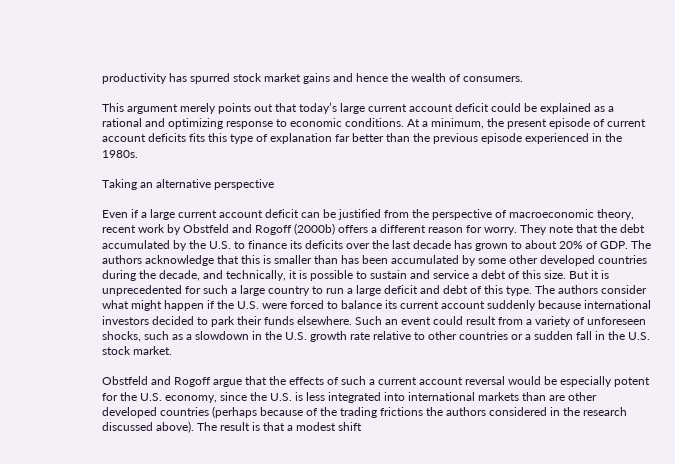productivity has spurred stock market gains and hence the wealth of consumers.

This argument merely points out that today’s large current account deficit could be explained as a rational and optimizing response to economic conditions. At a minimum, the present episode of current account deficits fits this type of explanation far better than the previous episode experienced in the 1980s.

Taking an alternative perspective

Even if a large current account deficit can be justified from the perspective of macroeconomic theory, recent work by Obstfeld and Rogoff (2000b) offers a different reason for worry. They note that the debt accumulated by the U.S. to finance its deficits over the last decade has grown to about 20% of GDP. The authors acknowledge that this is smaller than has been accumulated by some other developed countries during the decade, and technically, it is possible to sustain and service a debt of this size. But it is unprecedented for such a large country to run a large deficit and debt of this type. The authors consider what might happen if the U.S. were forced to balance its current account suddenly because international investors decided to park their funds elsewhere. Such an event could result from a variety of unforeseen shocks, such as a slowdown in the U.S. growth rate relative to other countries or a sudden fall in the U.S. stock market.

Obstfeld and Rogoff argue that the effects of such a current account reversal would be especially potent for the U.S. economy, since the U.S. is less integrated into international markets than are other developed countries (perhaps because of the trading frictions the authors considered in the research discussed above). The result is that a modest shift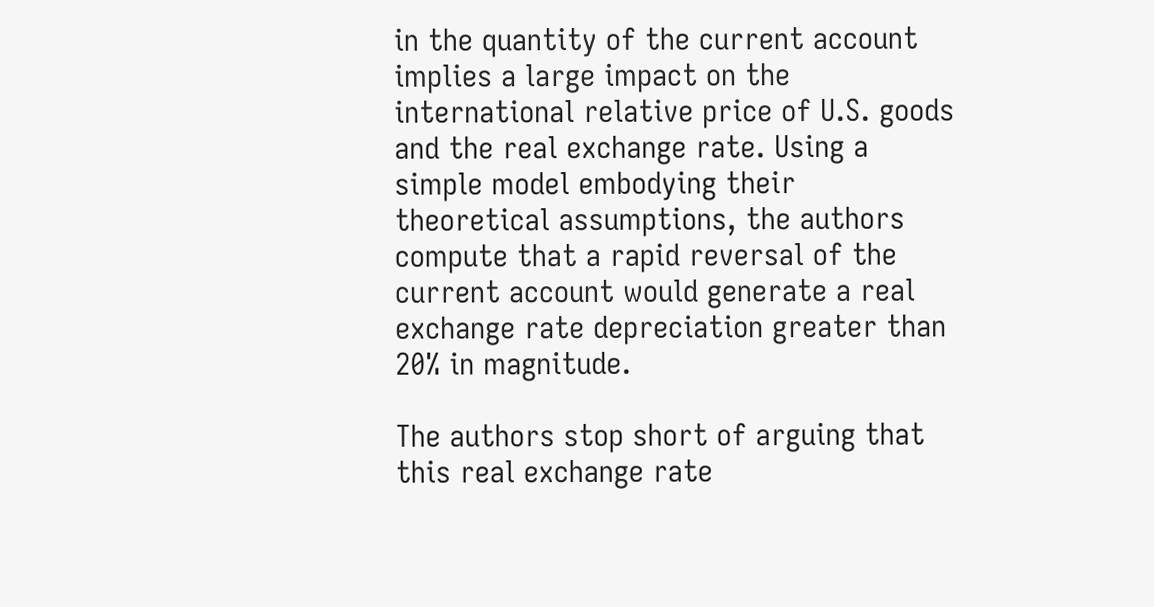in the quantity of the current account implies a large impact on the international relative price of U.S. goods and the real exchange rate. Using a simple model embodying their theoretical assumptions, the authors compute that a rapid reversal of the current account would generate a real exchange rate depreciation greater than 20% in magnitude.

The authors stop short of arguing that this real exchange rate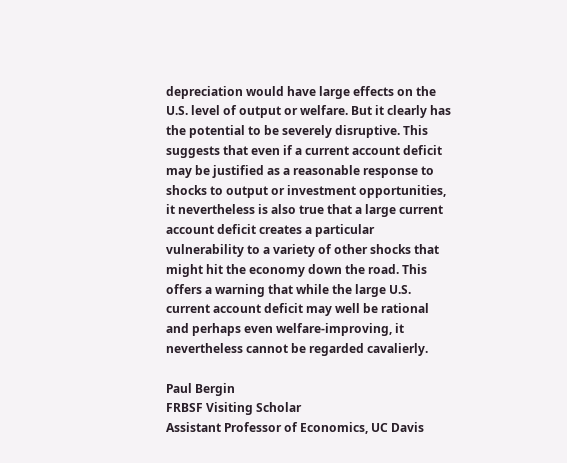depreciation would have large effects on the U.S. level of output or welfare. But it clearly has the potential to be severely disruptive. This suggests that even if a current account deficit may be justified as a reasonable response to shocks to output or investment opportunities, it nevertheless is also true that a large current account deficit creates a particular vulnerability to a variety of other shocks that might hit the economy down the road. This offers a warning that while the large U.S. current account deficit may well be rational and perhaps even welfare-improving, it nevertheless cannot be regarded cavalierly.

Paul Bergin
FRBSF Visiting Scholar
Assistant Professor of Economics, UC Davis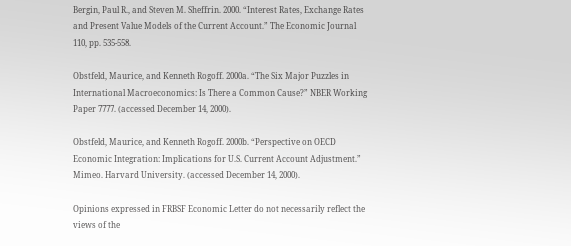Bergin, Paul R., and Steven M. Sheffrin. 2000. “Interest Rates, Exchange Rates and Present Value Models of the Current Account.” The Economic Journal 110, pp. 535-558.

Obstfeld, Maurice, and Kenneth Rogoff. 2000a. “The Six Major Puzzles in International Macroeconomics: Is There a Common Cause?” NBER Working Paper 7777. (accessed December 14, 2000).

Obstfeld, Maurice, and Kenneth Rogoff. 2000b. “Perspective on OECD Economic Integration: Implications for U.S. Current Account Adjustment.” Mimeo. Harvard University. (accessed December 14, 2000).

Opinions expressed in FRBSF Economic Letter do not necessarily reflect the views of the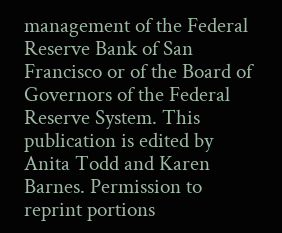management of the Federal Reserve Bank of San Francisco or of the Board of Governors of the Federal Reserve System. This publication is edited by Anita Todd and Karen Barnes. Permission to reprint portions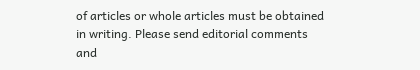of articles or whole articles must be obtained in writing. Please send editorial comments and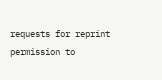requests for reprint permission to